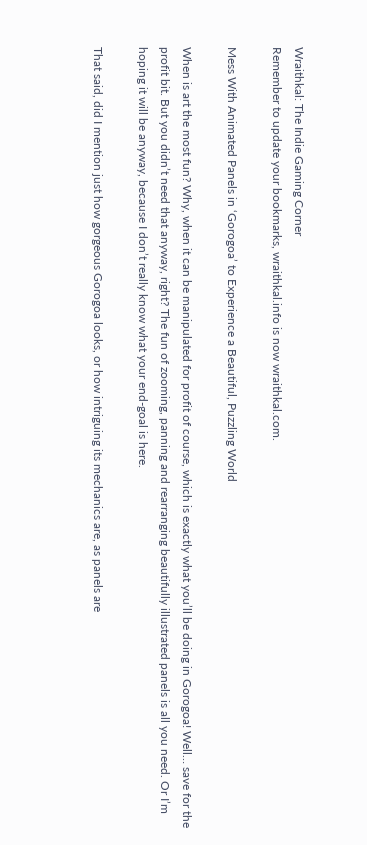Wraithkal: The Indie Gaming Corner
Remember to update your bookmarks, wraithkal.info is now wraithkal.com.

Mess With Animated Panels in ‘Gorogoa’ to Experience a Beautiful, Puzzling World

When is art the most fun? Why, when it can be manipulated for profit of course, which is exactly what you’ll be doing in Gorogoa! Well… save for the profit bit. But you didn’t need that anyway, right? The fun of zooming, panning and rearranging beautifully illustrated panels is all you need. Or I’m hoping it will be anyway, because I don’t really know what your end-goal is here.

That said, did I mention just how gorgeous Gorogoa looks, or how intriguing its mechanics are, as panels are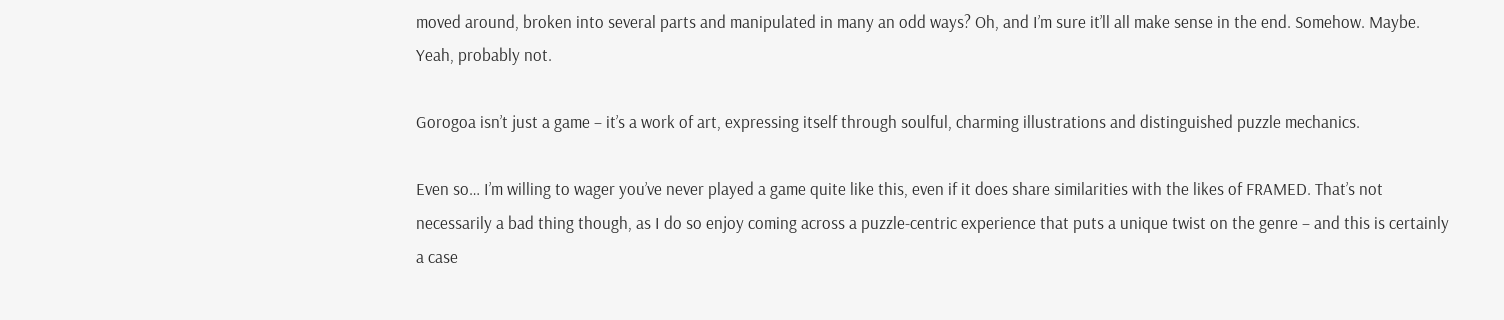moved around, broken into several parts and manipulated in many an odd ways? Oh, and I’m sure it’ll all make sense in the end. Somehow. Maybe. Yeah, probably not.

Gorogoa isn’t just a game – it’s a work of art, expressing itself through soulful, charming illustrations and distinguished puzzle mechanics.

Even so… I’m willing to wager you’ve never played a game quite like this, even if it does share similarities with the likes of FRAMED. That’s not necessarily a bad thing though, as I do so enjoy coming across a puzzle-centric experience that puts a unique twist on the genre – and this is certainly a case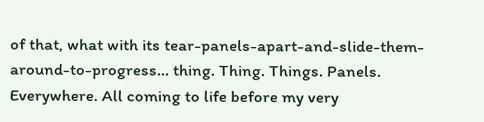of that, what with its tear-panels-apart-and-slide-them-around-to-progress… thing. Thing. Things. Panels. Everywhere. All coming to life before my very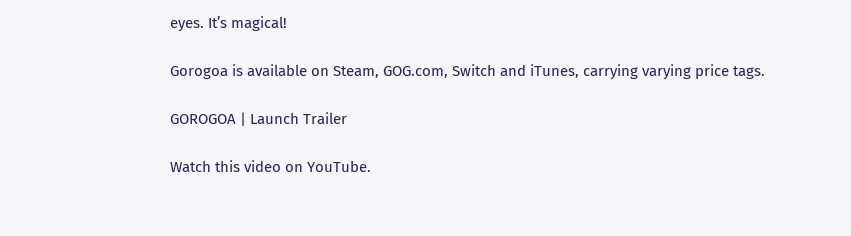eyes. It’s magical!

Gorogoa is available on Steam, GOG.com, Switch and iTunes, carrying varying price tags.

GOROGOA | Launch Trailer

Watch this video on YouTube.